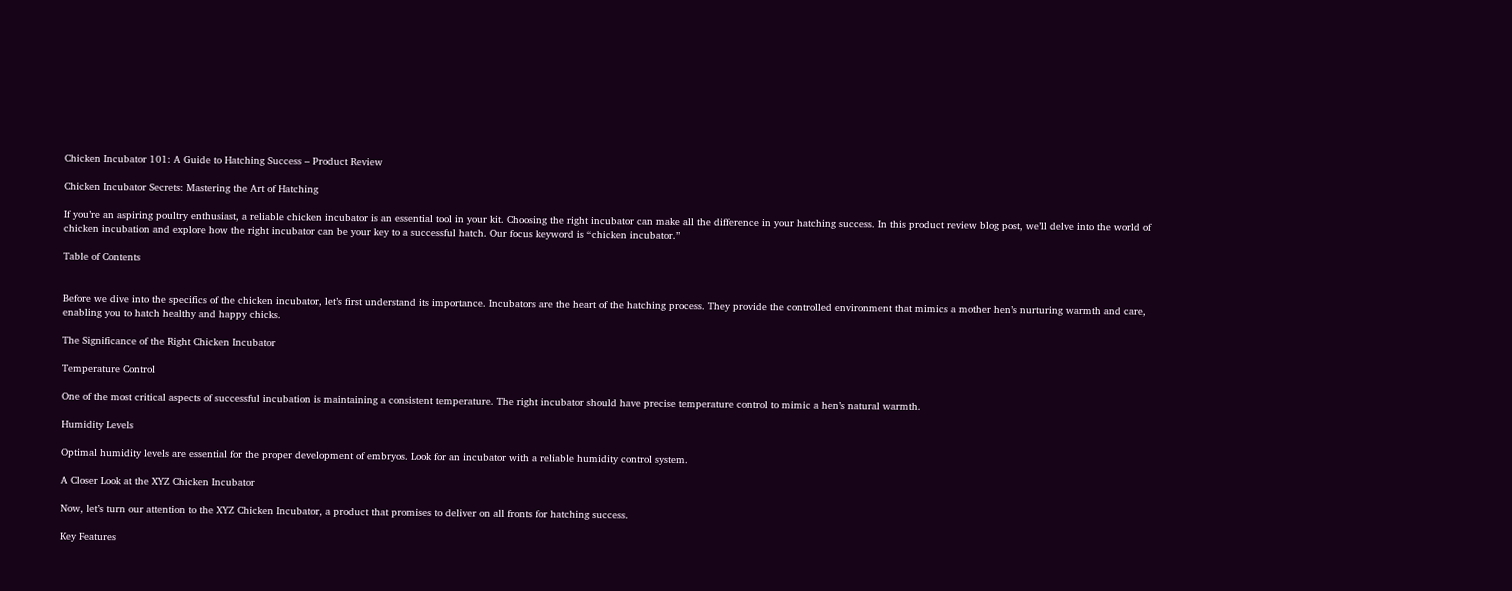Chicken Incubator 101: A Guide to Hatching Success – Product Review

Chicken Incubator Secrets: Mastering the Art of Hatching

If you’re an aspiring poultry enthusiast, a reliable chicken incubator is an essential tool in your kit. Choosing the right incubator can make all the difference in your hatching success. In this product review blog post, we’ll delve into the world of chicken incubation and explore how the right incubator can be your key to a successful hatch. Our focus keyword is “chicken incubator.”

Table of Contents


Before we dive into the specifics of the chicken incubator, let’s first understand its importance. Incubators are the heart of the hatching process. They provide the controlled environment that mimics a mother hen’s nurturing warmth and care, enabling you to hatch healthy and happy chicks.

The Significance of the Right Chicken Incubator

Temperature Control

One of the most critical aspects of successful incubation is maintaining a consistent temperature. The right incubator should have precise temperature control to mimic a hen’s natural warmth.

Humidity Levels

Optimal humidity levels are essential for the proper development of embryos. Look for an incubator with a reliable humidity control system.

A Closer Look at the XYZ Chicken Incubator

Now, let’s turn our attention to the XYZ Chicken Incubator, a product that promises to deliver on all fronts for hatching success.

Key Features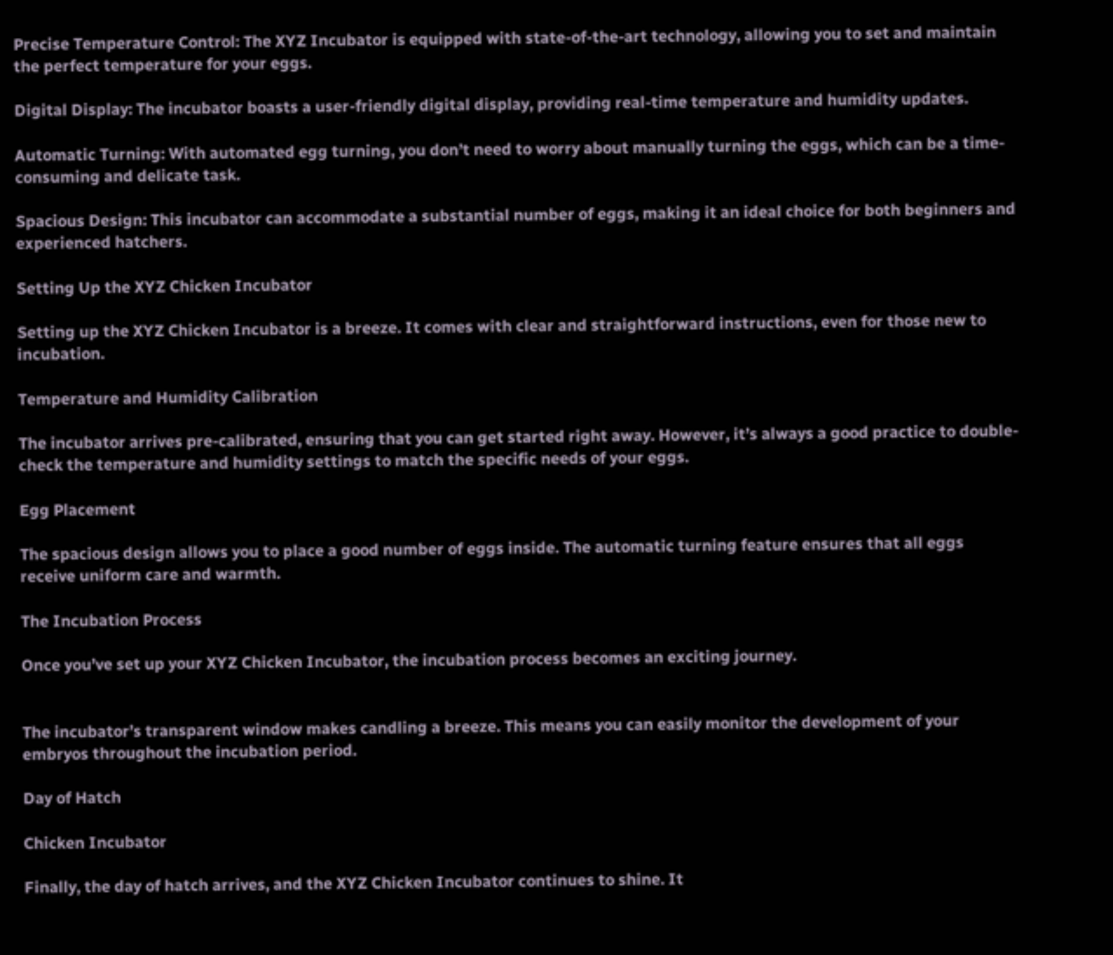Precise Temperature Control: The XYZ Incubator is equipped with state-of-the-art technology, allowing you to set and maintain the perfect temperature for your eggs.

Digital Display: The incubator boasts a user-friendly digital display, providing real-time temperature and humidity updates.

Automatic Turning: With automated egg turning, you don’t need to worry about manually turning the eggs, which can be a time-consuming and delicate task.

Spacious Design: This incubator can accommodate a substantial number of eggs, making it an ideal choice for both beginners and experienced hatchers.

Setting Up the XYZ Chicken Incubator

Setting up the XYZ Chicken Incubator is a breeze. It comes with clear and straightforward instructions, even for those new to incubation.

Temperature and Humidity Calibration

The incubator arrives pre-calibrated, ensuring that you can get started right away. However, it’s always a good practice to double-check the temperature and humidity settings to match the specific needs of your eggs.

Egg Placement

The spacious design allows you to place a good number of eggs inside. The automatic turning feature ensures that all eggs receive uniform care and warmth.

The Incubation Process

Once you’ve set up your XYZ Chicken Incubator, the incubation process becomes an exciting journey.


The incubator’s transparent window makes candling a breeze. This means you can easily monitor the development of your embryos throughout the incubation period.

Day of Hatch

Chicken Incubator

Finally, the day of hatch arrives, and the XYZ Chicken Incubator continues to shine. It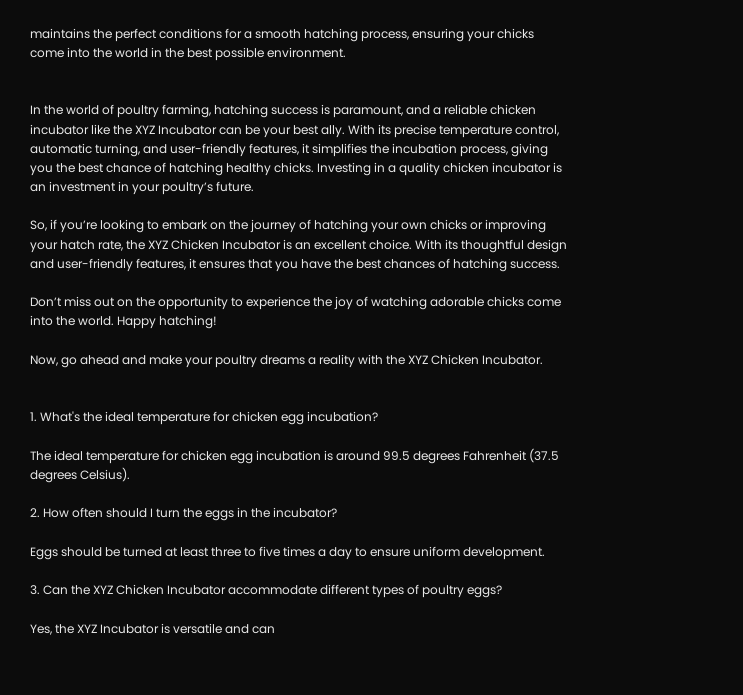maintains the perfect conditions for a smooth hatching process, ensuring your chicks come into the world in the best possible environment.


In the world of poultry farming, hatching success is paramount, and a reliable chicken incubator like the XYZ Incubator can be your best ally. With its precise temperature control, automatic turning, and user-friendly features, it simplifies the incubation process, giving you the best chance of hatching healthy chicks. Investing in a quality chicken incubator is an investment in your poultry’s future.

So, if you’re looking to embark on the journey of hatching your own chicks or improving your hatch rate, the XYZ Chicken Incubator is an excellent choice. With its thoughtful design and user-friendly features, it ensures that you have the best chances of hatching success.

Don’t miss out on the opportunity to experience the joy of watching adorable chicks come into the world. Happy hatching!

Now, go ahead and make your poultry dreams a reality with the XYZ Chicken Incubator.


1. What's the ideal temperature for chicken egg incubation?

The ideal temperature for chicken egg incubation is around 99.5 degrees Fahrenheit (37.5 degrees Celsius).

2. How often should I turn the eggs in the incubator?

Eggs should be turned at least three to five times a day to ensure uniform development.

3. Can the XYZ Chicken Incubator accommodate different types of poultry eggs?

Yes, the XYZ Incubator is versatile and can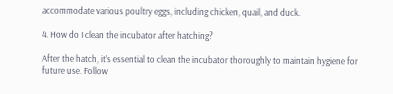accommodate various poultry eggs, including chicken, quail, and duck.

4. How do I clean the incubator after hatching?

After the hatch, it’s essential to clean the incubator thoroughly to maintain hygiene for future use. Follow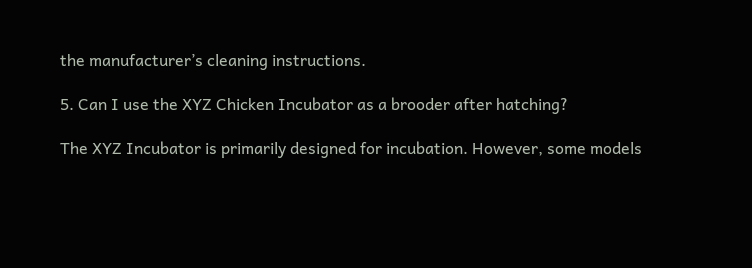the manufacturer’s cleaning instructions.

5. Can I use the XYZ Chicken Incubator as a brooder after hatching?

The XYZ Incubator is primarily designed for incubation. However, some models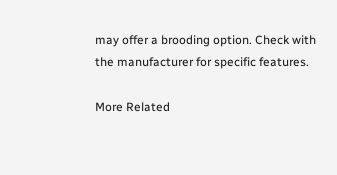may offer a brooding option. Check with the manufacturer for specific features.

More Related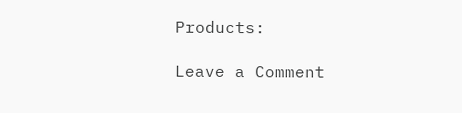Products:

Leave a Comment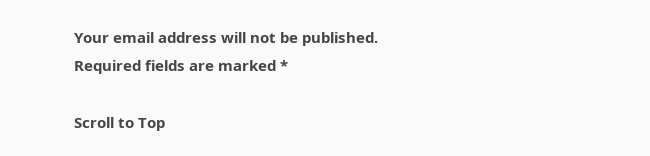Your email address will not be published. Required fields are marked *

Scroll to Top